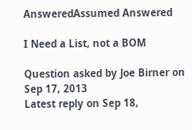AnsweredAssumed Answered

I Need a List, not a BOM

Question asked by Joe Birner on Sep 17, 2013
Latest reply on Sep 18,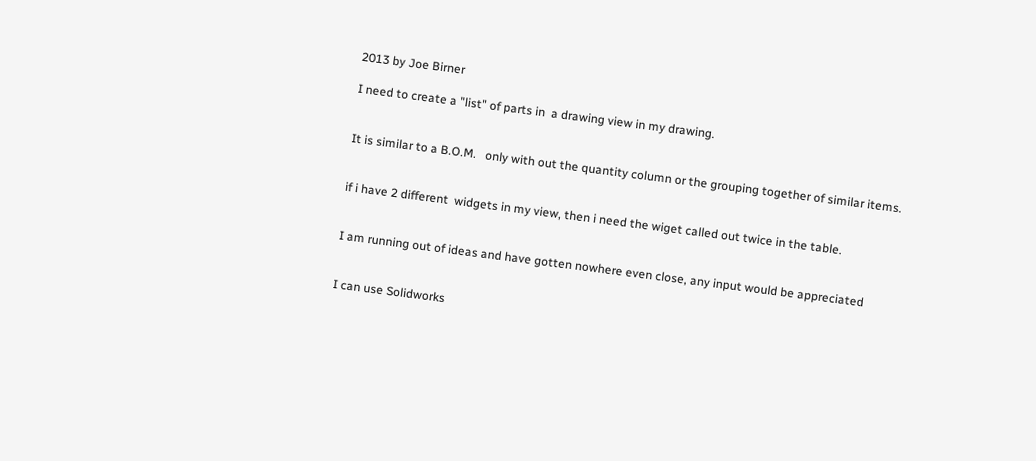2013 by Joe Birner

I need to create a "list" of parts in  a drawing view in my drawing.


It is similar to a B.O.M.   only with out the quantity column or the grouping together of similar items.


if i have 2 different  widgets in my view, then i need the wiget called out twice in the table.


I am running out of ideas and have gotten nowhere even close, any input would be appreciated


I can use Solidworks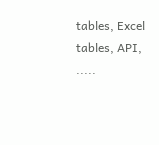tables, Excel tables, API, .....